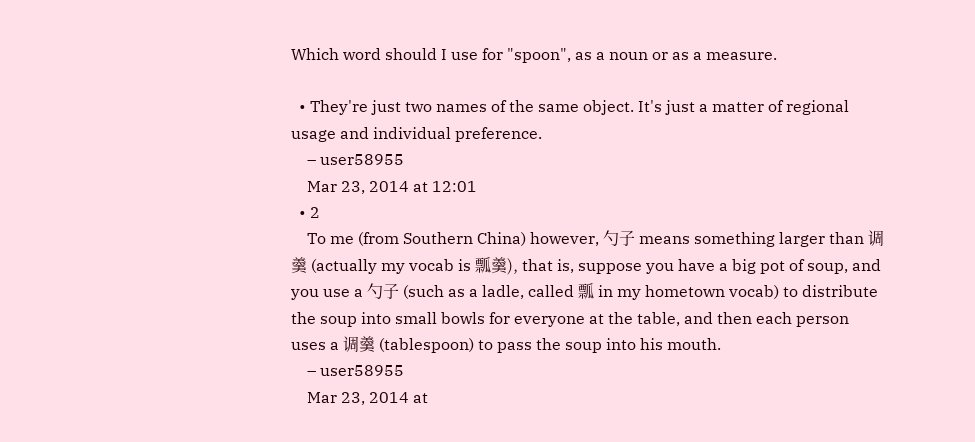Which word should I use for "spoon", as a noun or as a measure.

  • They're just two names of the same object. It's just a matter of regional usage and individual preference.
    – user58955
    Mar 23, 2014 at 12:01
  • 2
    To me (from Southern China) however, 勺子 means something larger than 调羹 (actually my vocab is 瓢羹), that is, suppose you have a big pot of soup, and you use a 勺子 (such as a ladle, called 瓢 in my hometown vocab) to distribute the soup into small bowls for everyone at the table, and then each person uses a 调羹 (tablespoon) to pass the soup into his mouth.
    – user58955
    Mar 23, 2014 at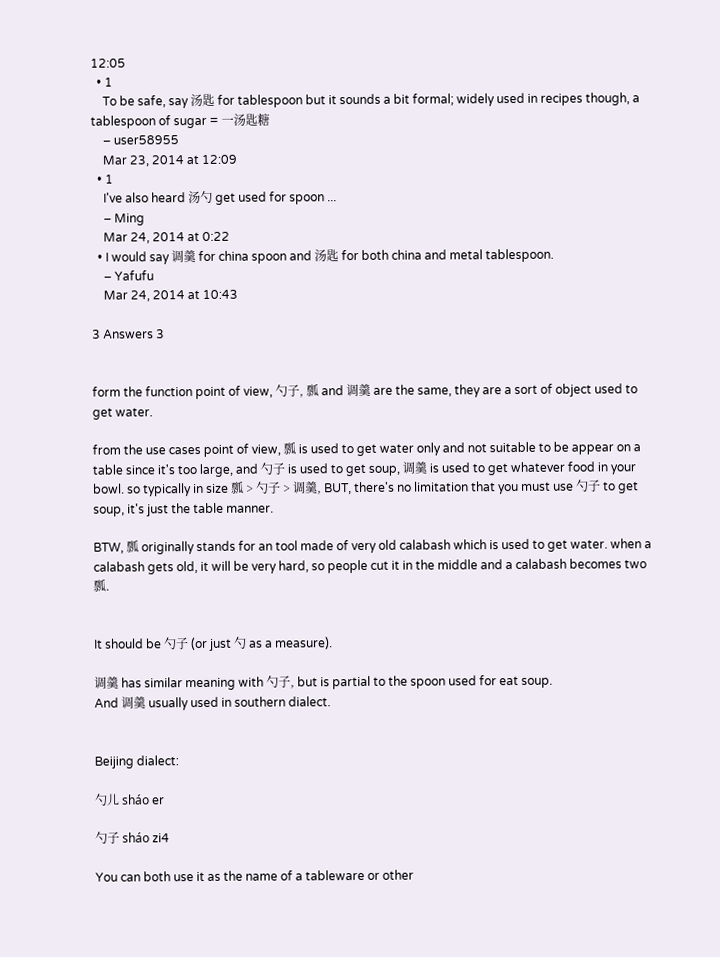12:05
  • 1
    To be safe, say 汤匙 for tablespoon but it sounds a bit formal; widely used in recipes though, a tablespoon of sugar = 一汤匙糖
    – user58955
    Mar 23, 2014 at 12:09
  • 1
    I've also heard 汤勺 get used for spoon ...
    – Ming
    Mar 24, 2014 at 0:22
  • I would say 调羹 for china spoon and 汤匙 for both china and metal tablespoon.
    – Yafufu
    Mar 24, 2014 at 10:43

3 Answers 3


form the function point of view, 勺子, 瓢 and 调羹 are the same, they are a sort of object used to get water.

from the use cases point of view, 瓢 is used to get water only and not suitable to be appear on a table since it's too large, and 勺子 is used to get soup, 调羹 is used to get whatever food in your bowl. so typically in size 瓢 > 勺子 > 调羹, BUT, there's no limitation that you must use 勺子 to get soup, it's just the table manner.

BTW, 瓢 originally stands for an tool made of very old calabash which is used to get water. when a calabash gets old, it will be very hard, so people cut it in the middle and a calabash becomes two 瓢.


It should be 勺子 (or just 勺 as a measure).

调羹 has similar meaning with 勺子, but is partial to the spoon used for eat soup.
And 调羹 usually used in southern dialect.


Beijing dialect:

勺儿 sháo er

勺子 sháo zi4

You can both use it as the name of a tableware or other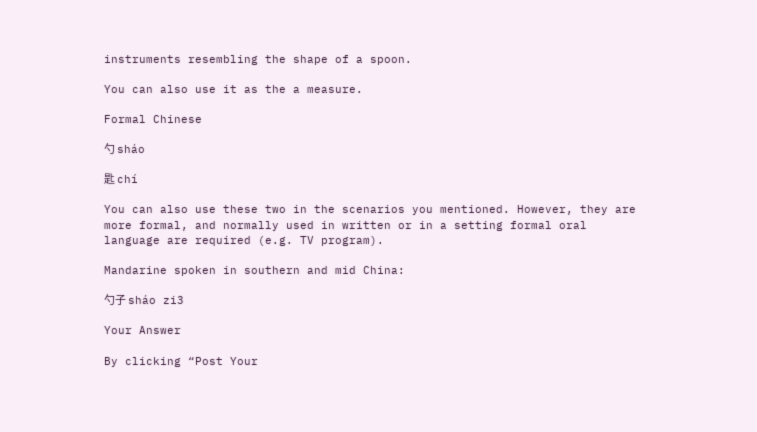instruments resembling the shape of a spoon.

You can also use it as the a measure.

Formal Chinese

勺 sháo

匙 chí

You can also use these two in the scenarios you mentioned. However, they are more formal, and normally used in written or in a setting formal oral language are required (e.g. TV program).

Mandarine spoken in southern and mid China:

勺子 sháo zi3

Your Answer

By clicking “Post Your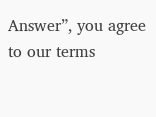Answer”, you agree to our terms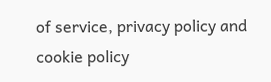of service, privacy policy and cookie policy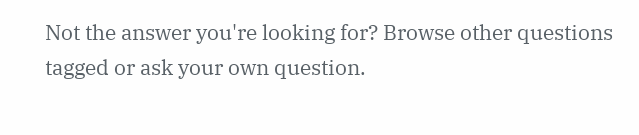Not the answer you're looking for? Browse other questions tagged or ask your own question.